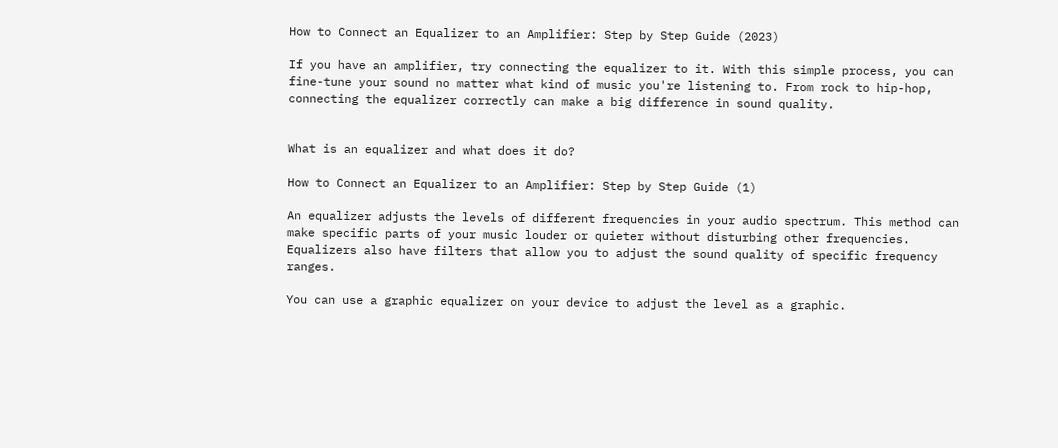How to Connect an Equalizer to an Amplifier: Step by Step Guide (2023)

If you have an amplifier, try connecting the equalizer to it. With this simple process, you can fine-tune your sound no matter what kind of music you're listening to. From rock to hip-hop, connecting the equalizer correctly can make a big difference in sound quality.


What is an equalizer and what does it do?

How to Connect an Equalizer to an Amplifier: Step by Step Guide (1)

An equalizer adjusts the levels of different frequencies in your audio spectrum. This method can make specific parts of your music louder or quieter without disturbing other frequencies. Equalizers also have filters that allow you to adjust the sound quality of specific frequency ranges.

You can use a graphic equalizer on your device to adjust the level as a graphic.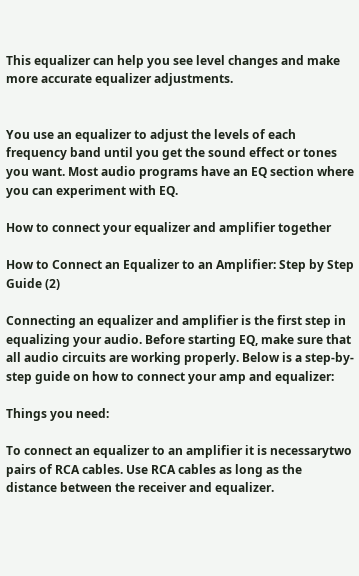This equalizer can help you see level changes and make more accurate equalizer adjustments.


You use an equalizer to adjust the levels of each frequency band until you get the sound effect or tones you want. Most audio programs have an EQ section where you can experiment with EQ.

How to connect your equalizer and amplifier together

How to Connect an Equalizer to an Amplifier: Step by Step Guide (2)

Connecting an equalizer and amplifier is the first step in equalizing your audio. Before starting EQ, make sure that all audio circuits are working properly. Below is a step-by-step guide on how to connect your amp and equalizer:

Things you need:

To connect an equalizer to an amplifier it is necessarytwo pairs of RCA cables. Use RCA cables as long as the distance between the receiver and equalizer.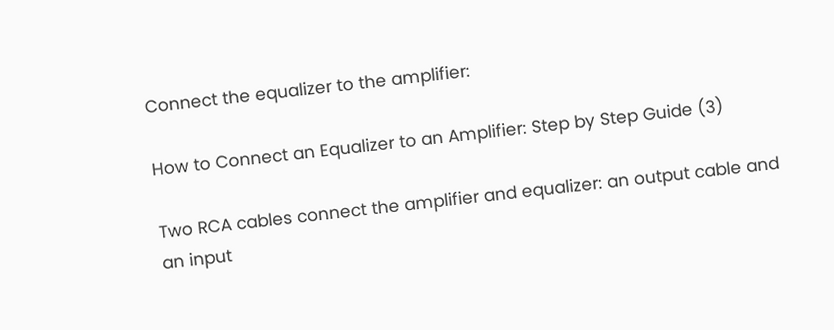Connect the equalizer to the amplifier:

How to Connect an Equalizer to an Amplifier: Step by Step Guide (3)

Two RCA cables connect the amplifier and equalizer: an output cable and an input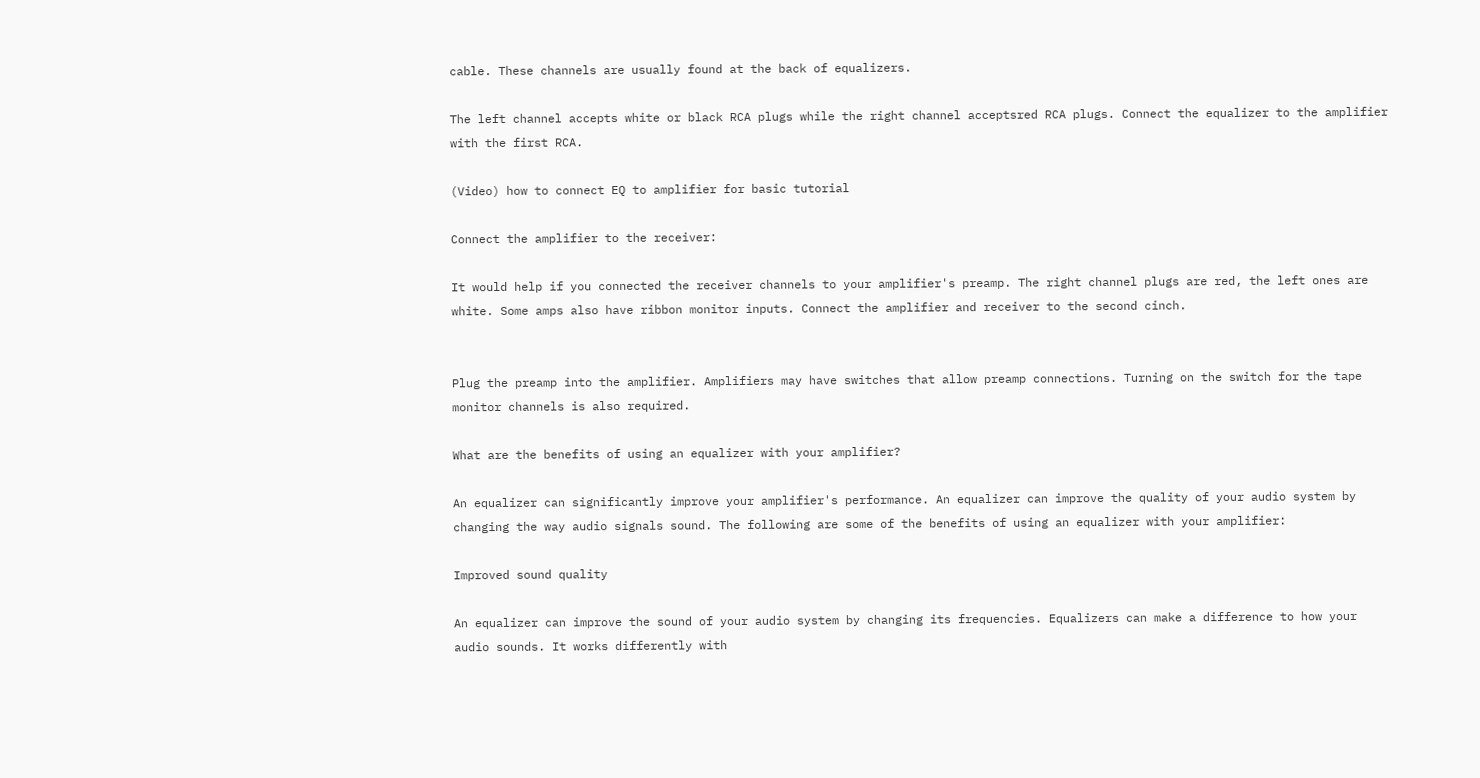cable. These channels are usually found at the back of equalizers.

The left channel accepts white or black RCA plugs while the right channel acceptsred RCA plugs. Connect the equalizer to the amplifier with the first RCA.

(Video) how to connect EQ to amplifier for basic tutorial

Connect the amplifier to the receiver:

It would help if you connected the receiver channels to your amplifier's preamp. The right channel plugs are red, the left ones are white. Some amps also have ribbon monitor inputs. Connect the amplifier and receiver to the second cinch.


Plug the preamp into the amplifier. Amplifiers may have switches that allow preamp connections. Turning on the switch for the tape monitor channels is also required.

What are the benefits of using an equalizer with your amplifier?

An equalizer can significantly improve your amplifier's performance. An equalizer can improve the quality of your audio system by changing the way audio signals sound. The following are some of the benefits of using an equalizer with your amplifier:

Improved sound quality

An equalizer can improve the sound of your audio system by changing its frequencies. Equalizers can make a difference to how your audio sounds. It works differently with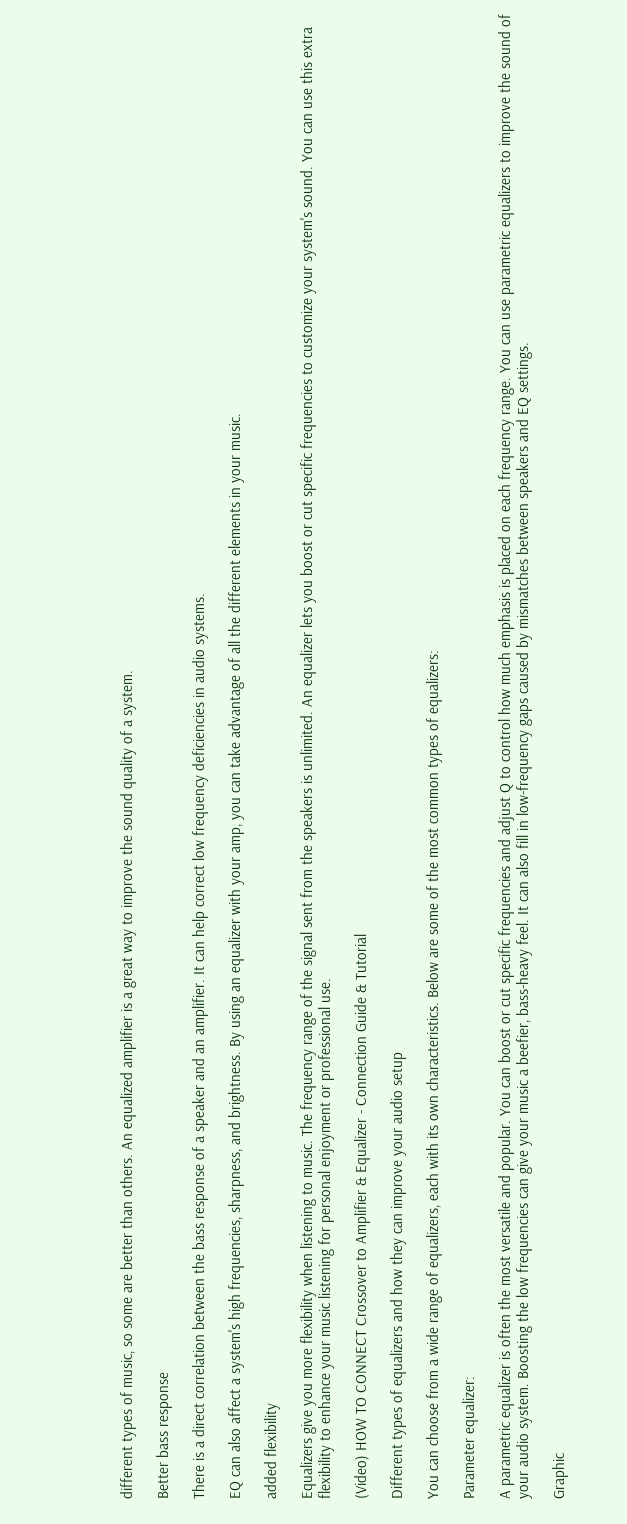different types of music, so some are better than others. An equalized amplifier is a great way to improve the sound quality of a system.

Better bass response

There is a direct correlation between the bass response of a speaker and an amplifier. It can help correct low frequency deficiencies in audio systems.

EQ can also affect a system's high frequencies, sharpness, and brightness. By using an equalizer with your amp, you can take advantage of all the different elements in your music.

added flexibility

Equalizers give you more flexibility when listening to music. The frequency range of the signal sent from the speakers is unlimited. An equalizer lets you boost or cut specific frequencies to customize your system's sound. You can use this extra flexibility to enhance your music listening for personal enjoyment or professional use.

(Video) HOW TO CONNECT Crossover to Amplifier & Equalizer - Connection Guide & Tutorial

Different types of equalizers and how they can improve your audio setup

You can choose from a wide range of equalizers, each with its own characteristics. Below are some of the most common types of equalizers:

Parameter equalizer:

A parametric equalizer is often the most versatile and popular. You can boost or cut specific frequencies and adjust Q to control how much emphasis is placed on each frequency range. You can use parametric equalizers to improve the sound of your audio system. Boosting the low frequencies can give your music a beefier, bass-heavy feel. It can also fill in low-frequency gaps caused by mismatches between speakers and EQ settings.

Graphic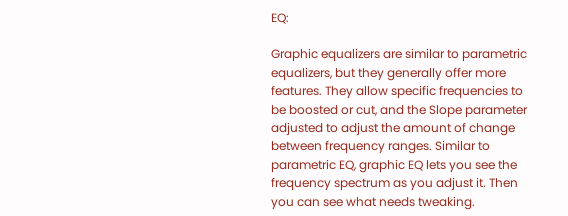EQ:

Graphic equalizers are similar to parametric equalizers, but they generally offer more features. They allow specific frequencies to be boosted or cut, and the Slope parameter adjusted to adjust the amount of change between frequency ranges. Similar to parametric EQ, graphic EQ lets you see the frequency spectrum as you adjust it. Then you can see what needs tweaking.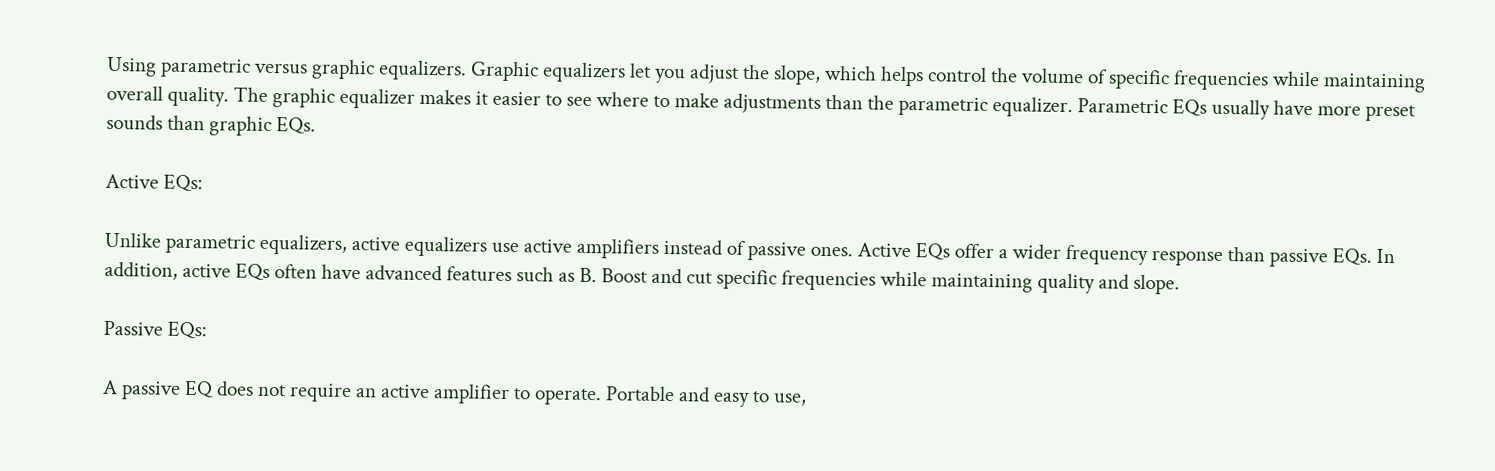Using parametric versus graphic equalizers. Graphic equalizers let you adjust the slope, which helps control the volume of specific frequencies while maintaining overall quality. The graphic equalizer makes it easier to see where to make adjustments than the parametric equalizer. Parametric EQs usually have more preset sounds than graphic EQs.

Active EQs:

Unlike parametric equalizers, active equalizers use active amplifiers instead of passive ones. Active EQs offer a wider frequency response than passive EQs. In addition, active EQs often have advanced features such as B. Boost and cut specific frequencies while maintaining quality and slope.

Passive EQs:

A passive EQ does not require an active amplifier to operate. Portable and easy to use,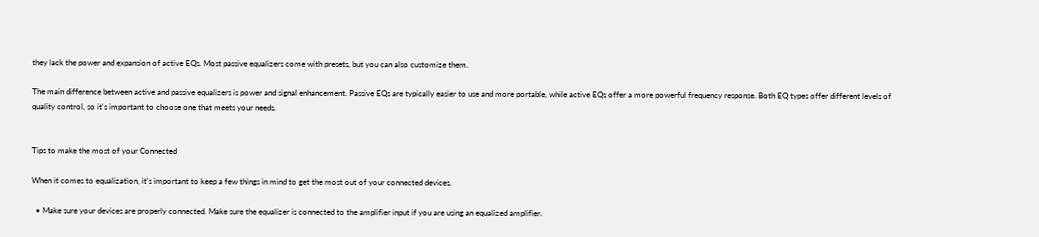they lack the power and expansion of active EQs. Most passive equalizers come with presets, but you can also customize them.

The main difference between active and passive equalizers is power and signal enhancement. Passive EQs are typically easier to use and more portable, while active EQs offer a more powerful frequency response. Both EQ types offer different levels of quality control, so it's important to choose one that meets your needs.


Tips to make the most of your Connected

When it comes to equalization, it's important to keep a few things in mind to get the most out of your connected devices.

  • Make sure your devices are properly connected. Make sure the equalizer is connected to the amplifier input if you are using an equalized amplifier.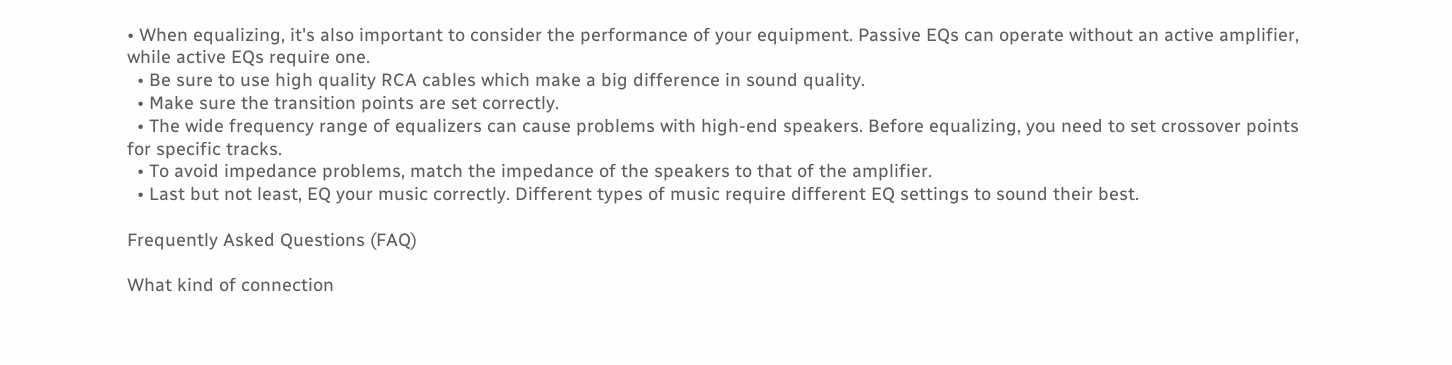• When equalizing, it's also important to consider the performance of your equipment. Passive EQs can operate without an active amplifier, while active EQs require one.
  • Be sure to use high quality RCA cables which make a big difference in sound quality.
  • Make sure the transition points are set correctly.
  • The wide frequency range of equalizers can cause problems with high-end speakers. Before equalizing, you need to set crossover points for specific tracks.
  • To avoid impedance problems, match the impedance of the speakers to that of the amplifier.
  • Last but not least, EQ your music correctly. Different types of music require different EQ settings to sound their best.

Frequently Asked Questions (FAQ)

What kind of connection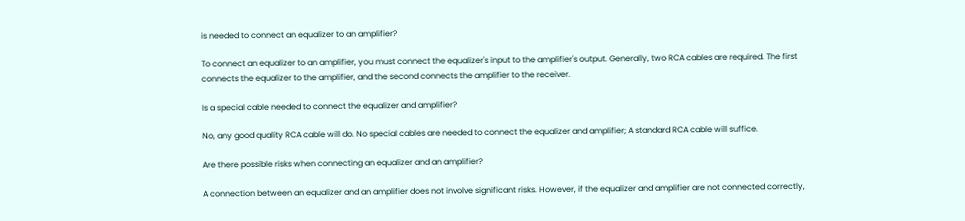is needed to connect an equalizer to an amplifier?

To connect an equalizer to an amplifier, you must connect the equalizer's input to the amplifier's output. Generally, two RCA cables are required. The first connects the equalizer to the amplifier, and the second connects the amplifier to the receiver.

Is a special cable needed to connect the equalizer and amplifier?

No, any good quality RCA cable will do. No special cables are needed to connect the equalizer and amplifier; A standard RCA cable will suffice.

Are there possible risks when connecting an equalizer and an amplifier?

A connection between an equalizer and an amplifier does not involve significant risks. However, if the equalizer and amplifier are not connected correctly,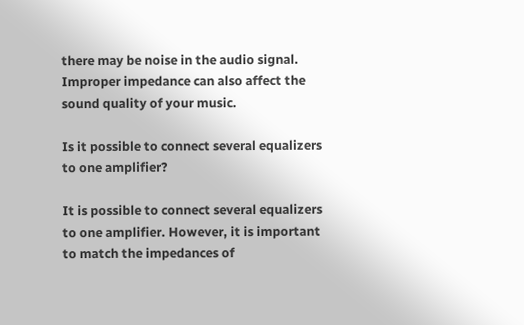there may be noise in the audio signal. Improper impedance can also affect the sound quality of your music.

Is it possible to connect several equalizers to one amplifier?

It is possible to connect several equalizers to one amplifier. However, it is important to match the impedances of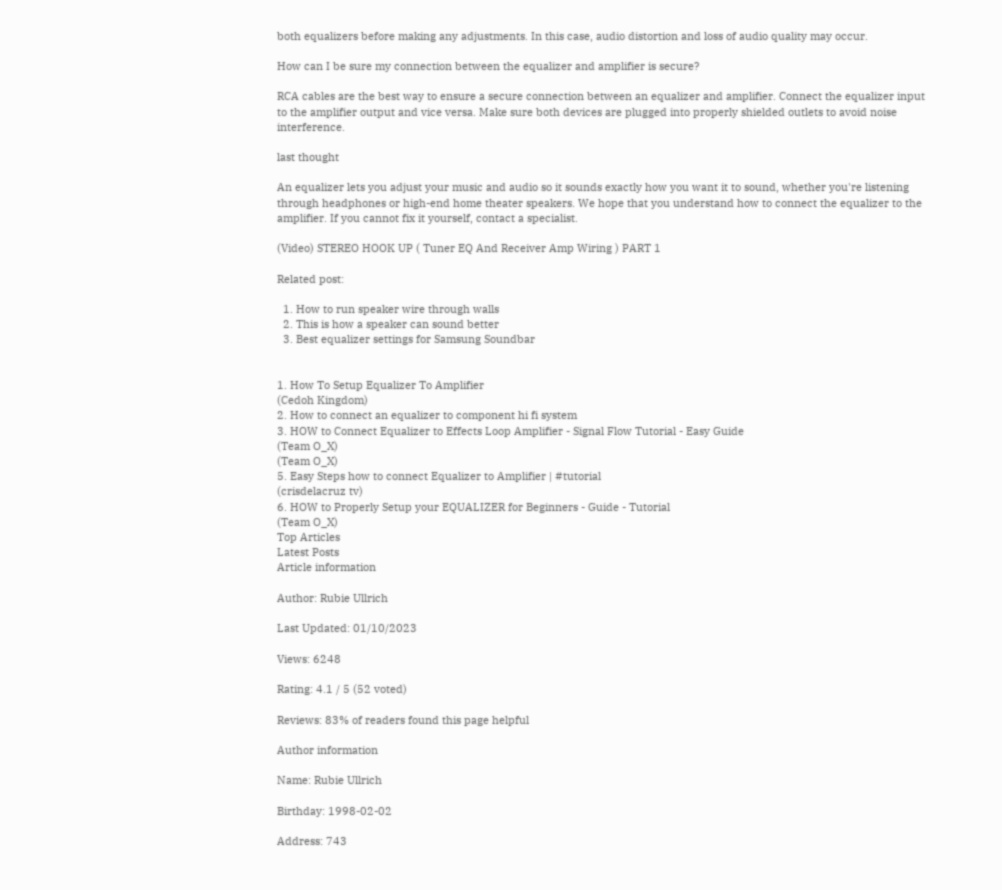both equalizers before making any adjustments. In this case, audio distortion and loss of audio quality may occur.

How can I be sure my connection between the equalizer and amplifier is secure?

RCA cables are the best way to ensure a secure connection between an equalizer and amplifier. Connect the equalizer input to the amplifier output and vice versa. Make sure both devices are plugged into properly shielded outlets to avoid noise interference.

last thought

An equalizer lets you adjust your music and audio so it sounds exactly how you want it to sound, whether you're listening through headphones or high-end home theater speakers. We hope that you understand how to connect the equalizer to the amplifier. If you cannot fix it yourself, contact a specialist.

(Video) STEREO HOOK UP ( Tuner EQ And Receiver Amp Wiring ) PART 1

Related post:

  1. How to run speaker wire through walls
  2. This is how a speaker can sound better
  3. Best equalizer settings for Samsung Soundbar


1. How To Setup Equalizer To Amplifier
(Cedoh Kingdom)
2. How to connect an equalizer to component hi fi system
3. HOW to Connect Equalizer to Effects Loop Amplifier - Signal Flow Tutorial - Easy Guide
(Team O_X)
(Team O_X)
5. Easy Steps how to connect Equalizer to Amplifier | #tutorial
(crisdelacruz tv)
6. HOW to Properly Setup your EQUALIZER for Beginners - Guide - Tutorial
(Team O_X)
Top Articles
Latest Posts
Article information

Author: Rubie Ullrich

Last Updated: 01/10/2023

Views: 6248

Rating: 4.1 / 5 (52 voted)

Reviews: 83% of readers found this page helpful

Author information

Name: Rubie Ullrich

Birthday: 1998-02-02

Address: 743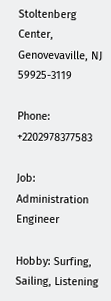Stoltenberg Center, Genovevaville, NJ 59925-3119

Phone: +2202978377583

Job: Administration Engineer

Hobby: Surfing, Sailing, Listening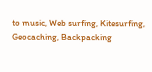to music, Web surfing, Kitesurfing, Geocaching, Backpacking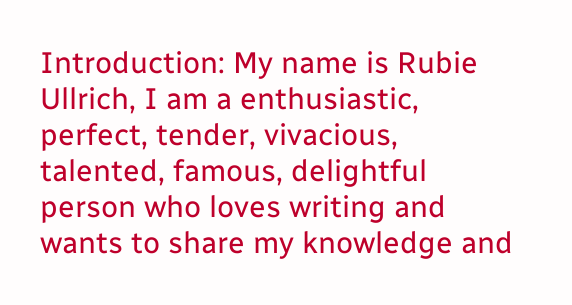Introduction: My name is Rubie Ullrich, I am a enthusiastic, perfect, tender, vivacious, talented, famous, delightful person who loves writing and wants to share my knowledge and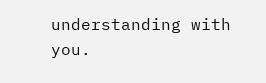understanding with you.